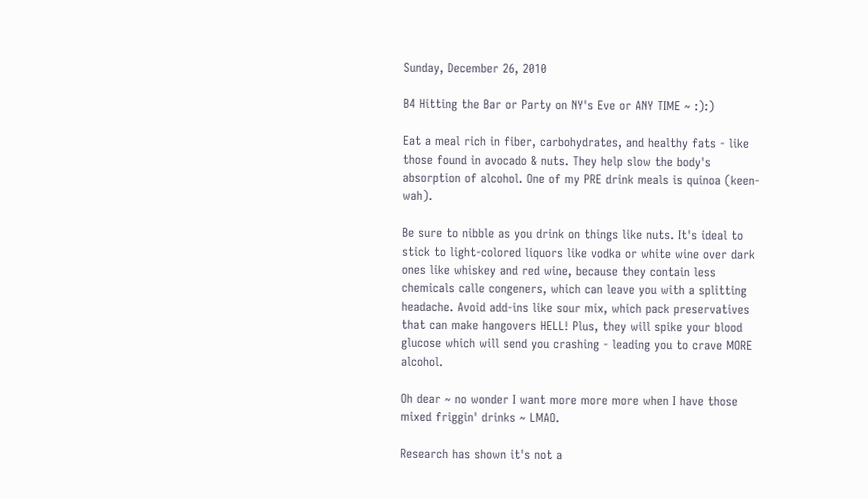Sunday, December 26, 2010

B4 Hitting the Bar or Party on NY's Eve or ANY TIME ~ :):)

Eat a meal rich in fiber, carbohydrates, and healthy fats - like those found in avocado & nuts. They help slow the body's absorption of alcohol. One of my PRE drink meals is quinoa (keen-wah).

Be sure to nibble as you drink on things like nuts. It's ideal to stick to light-colored liquors like vodka or white wine over dark ones like whiskey and red wine, because they contain less chemicals calle congeners, which can leave you with a splitting headache. Avoid add-ins like sour mix, which pack preservatives that can make hangovers HELL! Plus, they will spike your blood glucose which will send you crashing - leading you to crave MORE alcohol.

Oh dear ~ no wonder I want more more more when I have those mixed friggin' drinks ~ LMAO.

Research has shown it's not a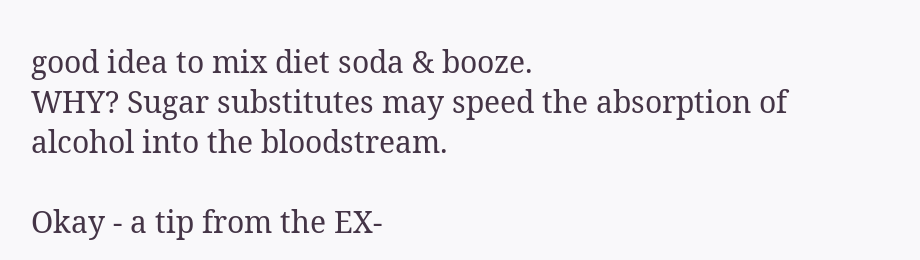good idea to mix diet soda & booze.
WHY? Sugar substitutes may speed the absorption of alcohol into the bloodstream.

Okay - a tip from the EX-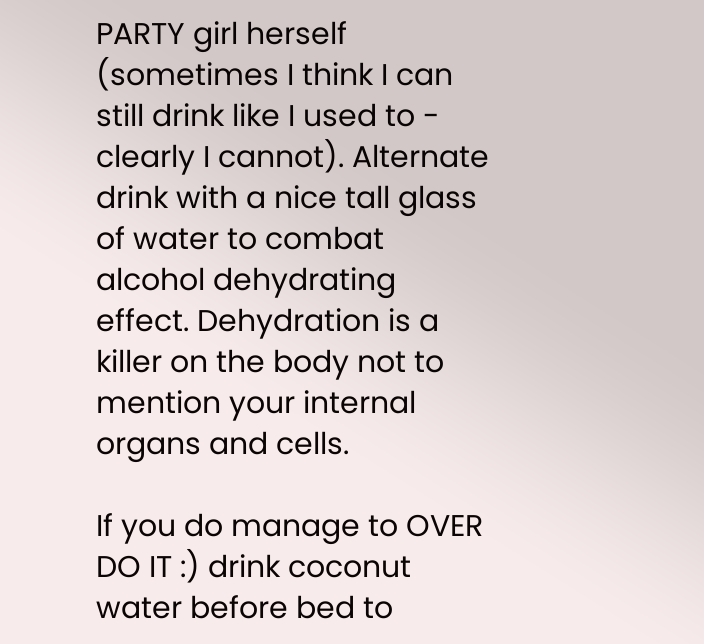PARTY girl herself (sometimes I think I can still drink like I used to - clearly I cannot). Alternate drink with a nice tall glass of water to combat alcohol dehydrating effect. Dehydration is a killer on the body not to mention your internal organs and cells.

If you do manage to OVER DO IT :) drink coconut water before bed to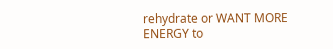rehydrate or WANT MORE ENERGY to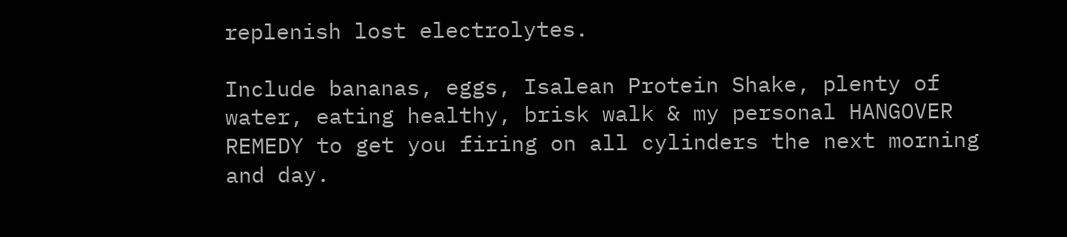replenish lost electrolytes.

Include bananas, eggs, Isalean Protein Shake, plenty of water, eating healthy, brisk walk & my personal HANGOVER REMEDY to get you firing on all cylinders the next morning and day.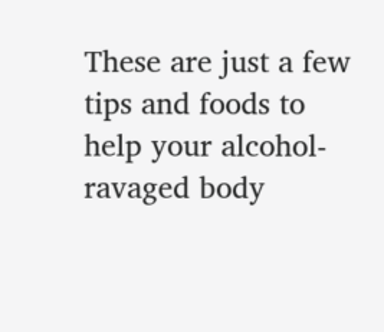These are just a few tips and foods to help your alcohol-ravaged body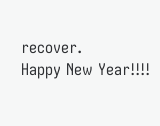recover.
Happy New Year!!!!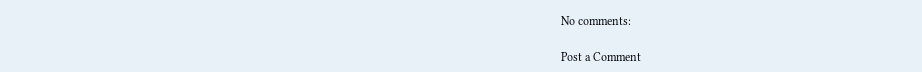No comments:

Post a Comment